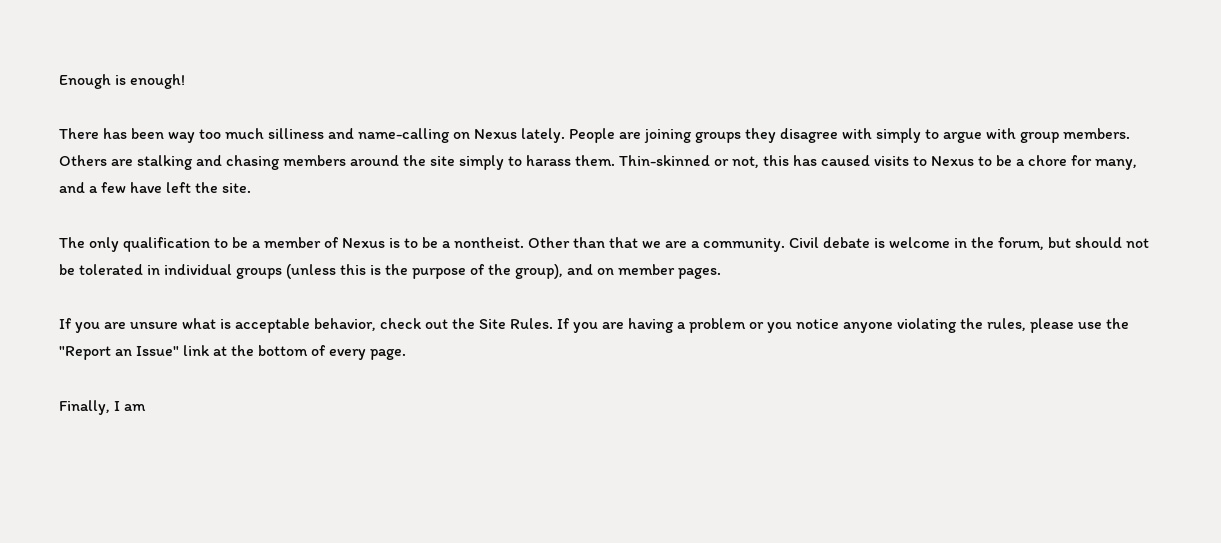Enough is enough!

There has been way too much silliness and name-calling on Nexus lately. People are joining groups they disagree with simply to argue with group members. Others are stalking and chasing members around the site simply to harass them. Thin-skinned or not, this has caused visits to Nexus to be a chore for many, and a few have left the site.

The only qualification to be a member of Nexus is to be a nontheist. Other than that we are a community. Civil debate is welcome in the forum, but should not be tolerated in individual groups (unless this is the purpose of the group), and on member pages.

If you are unsure what is acceptable behavior, check out the Site Rules. If you are having a problem or you notice anyone violating the rules, please use the "Report an Issue" link at the bottom of every page.

Finally, I am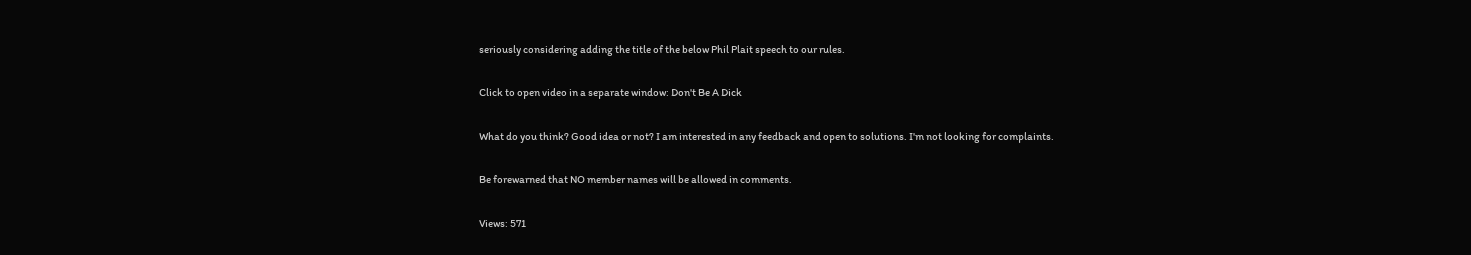seriously considering adding the title of the below Phil Plait speech to our rules.

Click to open video in a separate window: Don't Be A Dick

What do you think? Good idea or not? I am interested in any feedback and open to solutions. I'm not looking for complaints.

Be forewarned that NO member names will be allowed in comments.

Views: 571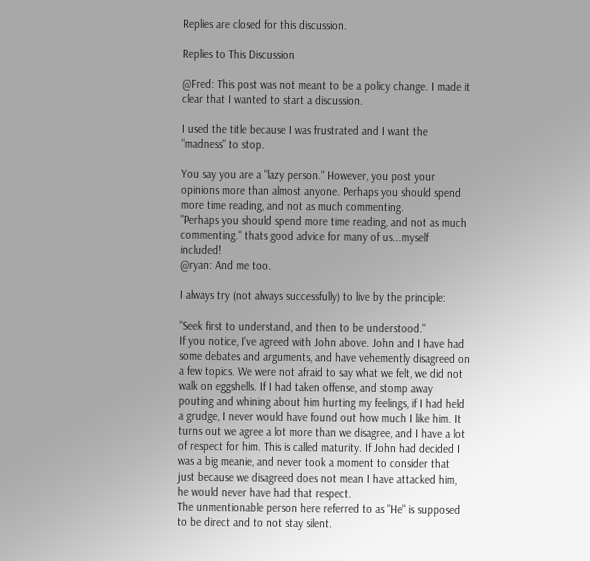Replies are closed for this discussion.

Replies to This Discussion

@Fred: This post was not meant to be a policy change. I made it clear that I wanted to start a discussion.

I used the title because I was frustrated and I want the "madness" to stop.

You say you are a "lazy person." However, you post your opinions more than almost anyone. Perhaps you should spend more time reading, and not as much commenting.
"Perhaps you should spend more time reading, and not as much commenting." thats good advice for many of us...myself included!
@ryan: And me too.

I always try (not always successfully) to live by the principle:

"Seek first to understand, and then to be understood."
If you notice, I've agreed with John above. John and I have had some debates and arguments, and have vehemently disagreed on a few topics. We were not afraid to say what we felt, we did not walk on eggshells. If I had taken offense, and stomp away pouting and whining about him hurting my feelings, if I had held a grudge, I never would have found out how much I like him. It turns out we agree a lot more than we disagree, and I have a lot of respect for him. This is called maturity. If John had decided I was a big meanie, and never took a moment to consider that just because we disagreed does not mean I have attacked him, he would never have had that respect.
The unmentionable person here referred to as "He" is supposed to be direct and to not stay silent.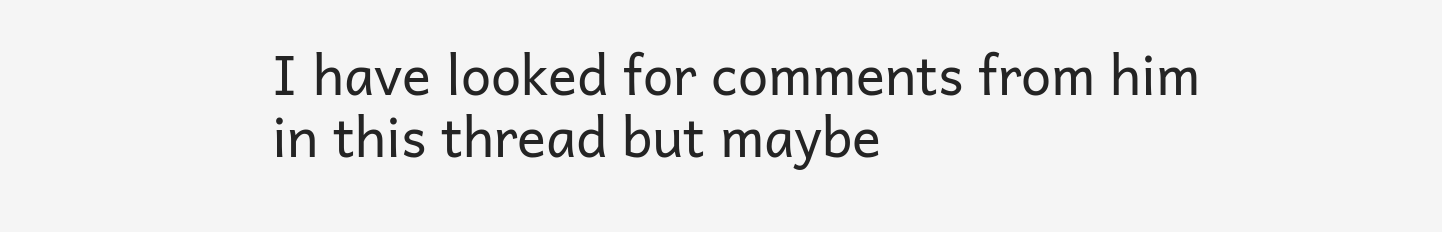I have looked for comments from him in this thread but maybe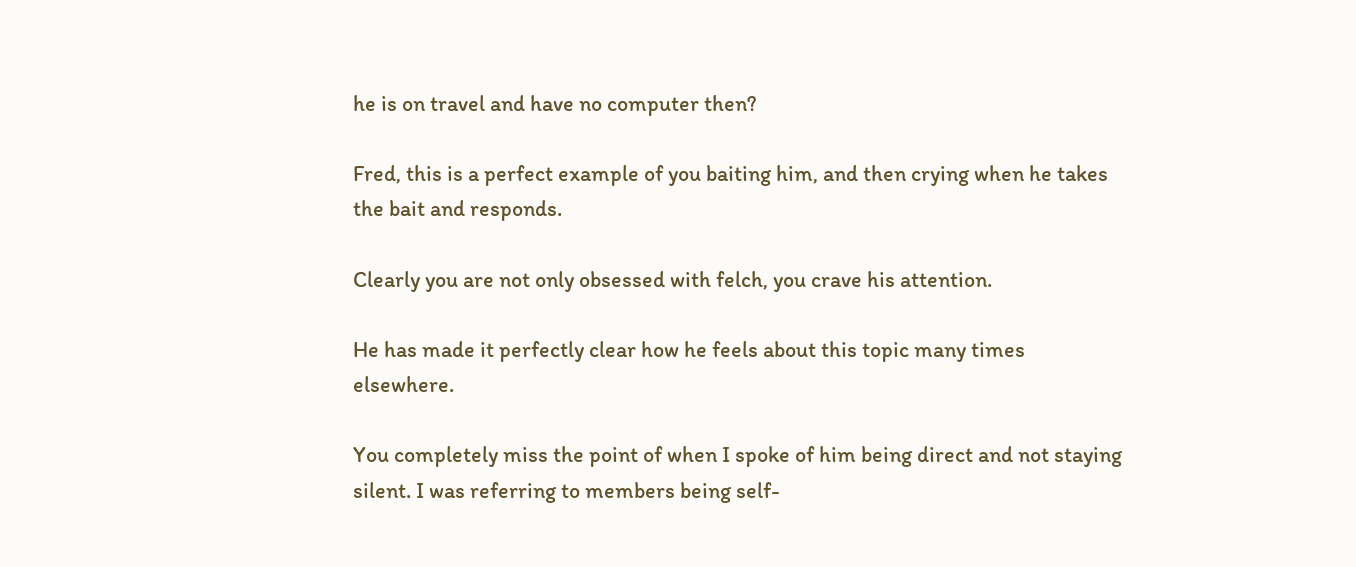he is on travel and have no computer then?

Fred, this is a perfect example of you baiting him, and then crying when he takes the bait and responds.

Clearly you are not only obsessed with felch, you crave his attention.

He has made it perfectly clear how he feels about this topic many times elsewhere.

You completely miss the point of when I spoke of him being direct and not staying silent. I was referring to members being self-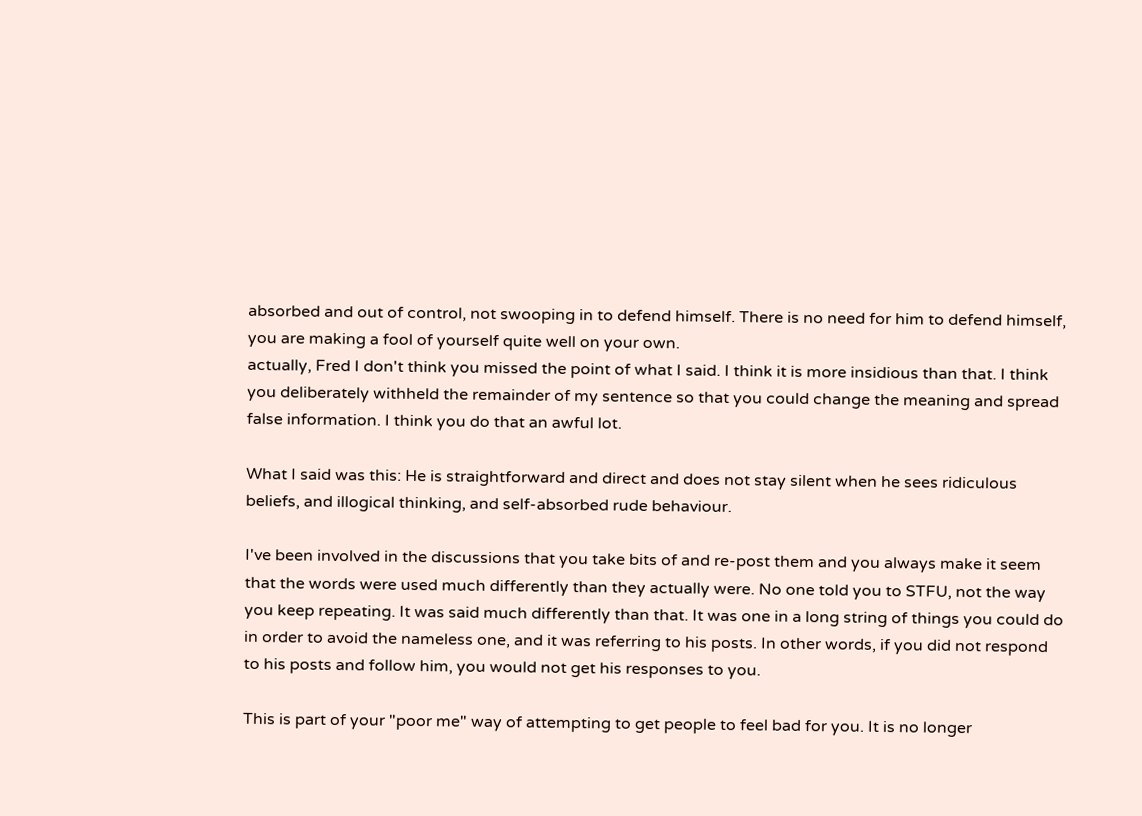absorbed and out of control, not swooping in to defend himself. There is no need for him to defend himself, you are making a fool of yourself quite well on your own.
actually, Fred I don't think you missed the point of what I said. I think it is more insidious than that. I think you deliberately withheld the remainder of my sentence so that you could change the meaning and spread false information. I think you do that an awful lot.

What I said was this: He is straightforward and direct and does not stay silent when he sees ridiculous beliefs, and illogical thinking, and self-absorbed rude behaviour.

I've been involved in the discussions that you take bits of and re-post them and you always make it seem that the words were used much differently than they actually were. No one told you to STFU, not the way you keep repeating. It was said much differently than that. It was one in a long string of things you could do in order to avoid the nameless one, and it was referring to his posts. In other words, if you did not respond to his posts and follow him, you would not get his responses to you.

This is part of your "poor me" way of attempting to get people to feel bad for you. It is no longer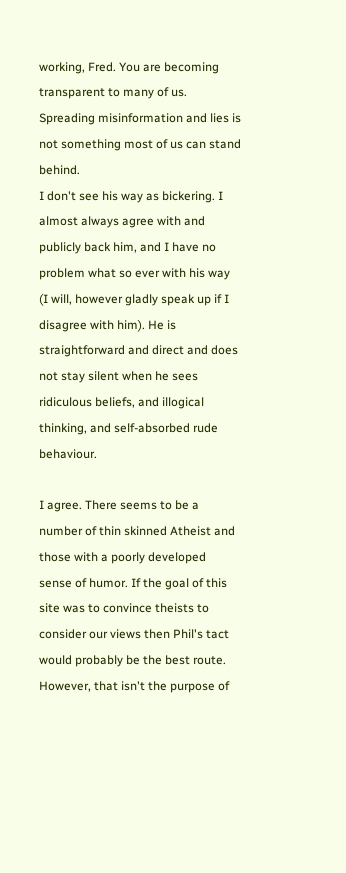working, Fred. You are becoming transparent to many of us. Spreading misinformation and lies is not something most of us can stand behind.
I don't see his way as bickering. I almost always agree with and publicly back him, and I have no problem what so ever with his way (I will, however gladly speak up if I disagree with him). He is straightforward and direct and does not stay silent when he sees ridiculous beliefs, and illogical thinking, and self-absorbed rude behaviour.

I agree. There seems to be a number of thin skinned Atheist and those with a poorly developed sense of humor. If the goal of this site was to convince theists to consider our views then Phil's tact would probably be the best route. However, that isn't the purpose of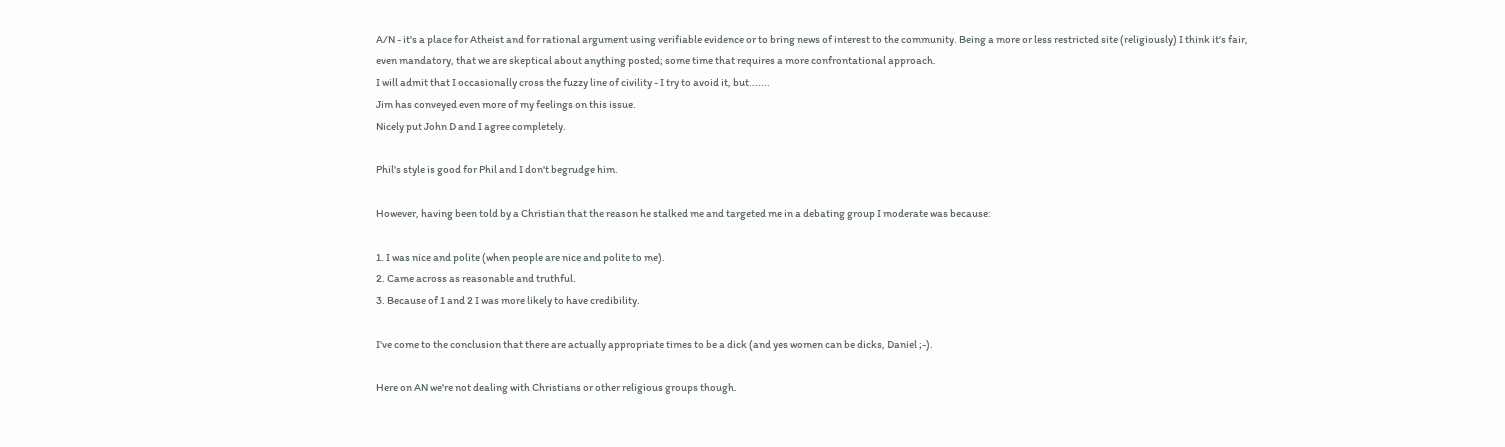A/N - it's a place for Atheist and for rational argument using verifiable evidence or to bring news of interest to the community. Being a more or less restricted site (religiously) I think it's fair, even mandatory, that we are skeptical about anything posted; some time that requires a more confrontational approach.
I will admit that I occasionally cross the fuzzy line of civility - I try to avoid it, but.......
Jim has conveyed even more of my feelings on this issue.
Nicely put John D and I agree completely.

Phil's style is good for Phil and I don't begrudge him.

However, having been told by a Christian that the reason he stalked me and targeted me in a debating group I moderate was because:

1. I was nice and polite (when people are nice and polite to me).
2. Came across as reasonable and truthful.
3. Because of 1 and 2 I was more likely to have credibility.

I've come to the conclusion that there are actually appropriate times to be a dick (and yes women can be dicks, Daniel ;-).

Here on AN we're not dealing with Christians or other religious groups though.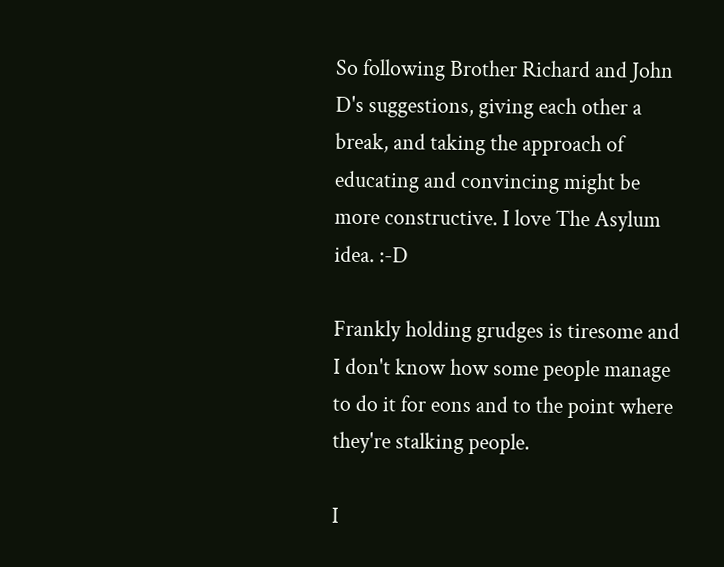So following Brother Richard and John D's suggestions, giving each other a break, and taking the approach of educating and convincing might be more constructive. I love The Asylum idea. :-D

Frankly holding grudges is tiresome and I don't know how some people manage to do it for eons and to the point where they're stalking people.

I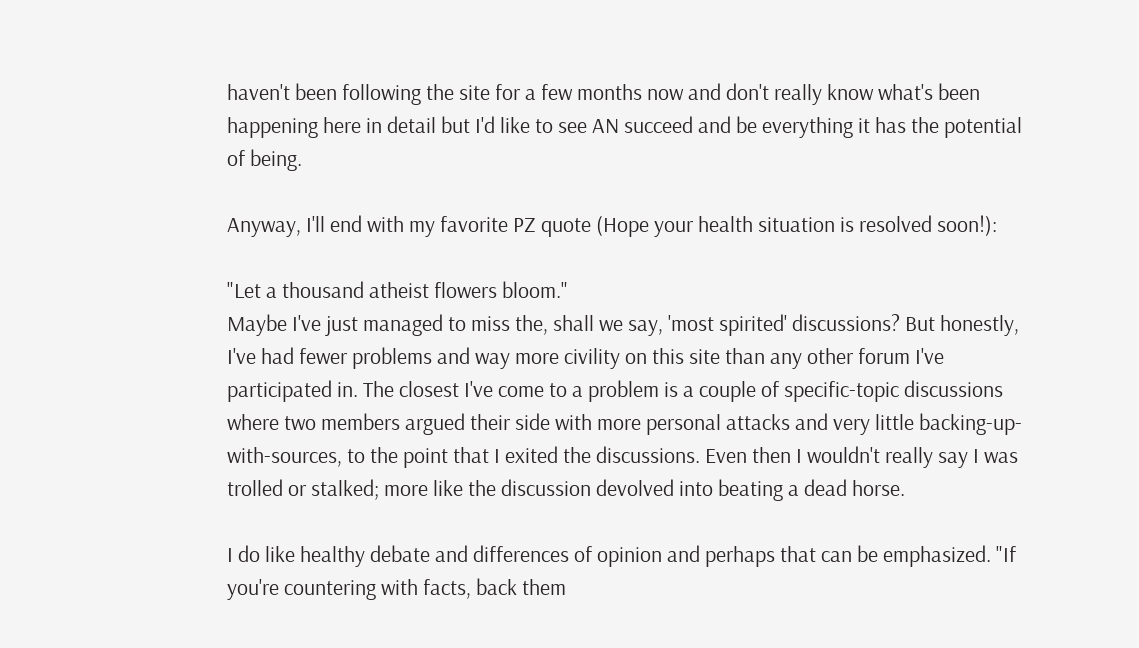haven't been following the site for a few months now and don't really know what's been happening here in detail but I'd like to see AN succeed and be everything it has the potential of being.

Anyway, I'll end with my favorite PZ quote (Hope your health situation is resolved soon!):

"Let a thousand atheist flowers bloom."
Maybe I've just managed to miss the, shall we say, 'most spirited' discussions? But honestly, I've had fewer problems and way more civility on this site than any other forum I've participated in. The closest I've come to a problem is a couple of specific-topic discussions where two members argued their side with more personal attacks and very little backing-up-with-sources, to the point that I exited the discussions. Even then I wouldn't really say I was trolled or stalked; more like the discussion devolved into beating a dead horse.

I do like healthy debate and differences of opinion and perhaps that can be emphasized. "If you're countering with facts, back them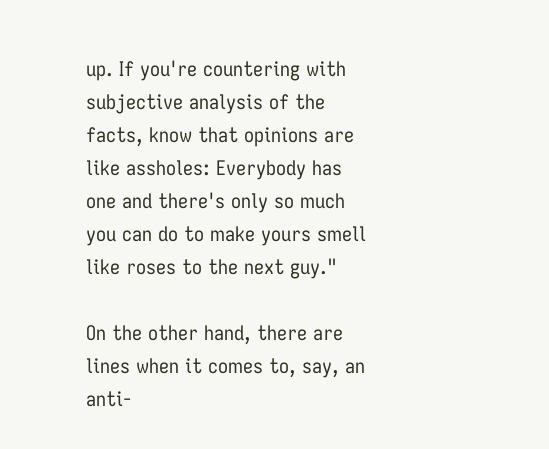up. If you're countering with subjective analysis of the facts, know that opinions are like assholes: Everybody has one and there's only so much you can do to make yours smell like roses to the next guy."

On the other hand, there are lines when it comes to, say, an anti-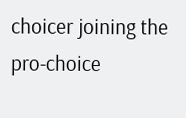choicer joining the pro-choice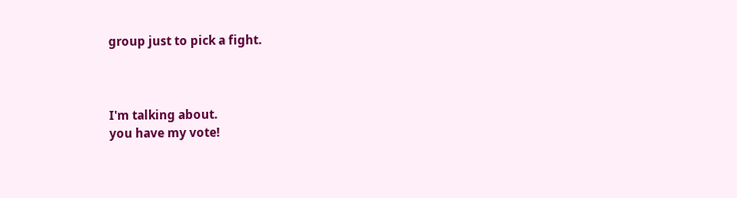group just to pick a fight.



I'm talking about.
you have my vote!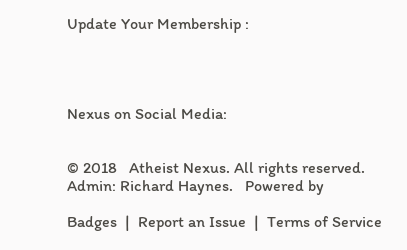Update Your Membership :




Nexus on Social Media:


© 2018   Atheist Nexus. All rights reserved. Admin: Richard Haynes.   Powered by

Badges  |  Report an Issue  |  Terms of Service